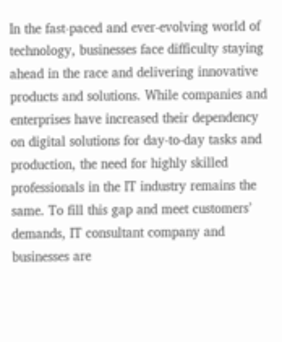In the fast-paced and ever-evolving world of technology, businesses face difficulty staying ahead in the race and delivering innovative products and solutions. While companies and enterprises have increased their dependency on digital solutions for day-to-day tasks and production, the need for highly skilled professionals in the IT industry remains the same. To fill this gap and meet customers’ demands, IT consultant company and businesses are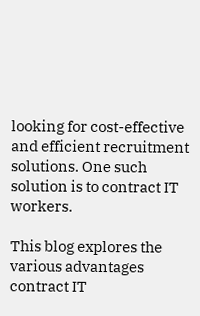looking for cost-effective and efficient recruitment solutions. One such solution is to contract IT workers.

This blog explores the various advantages contract IT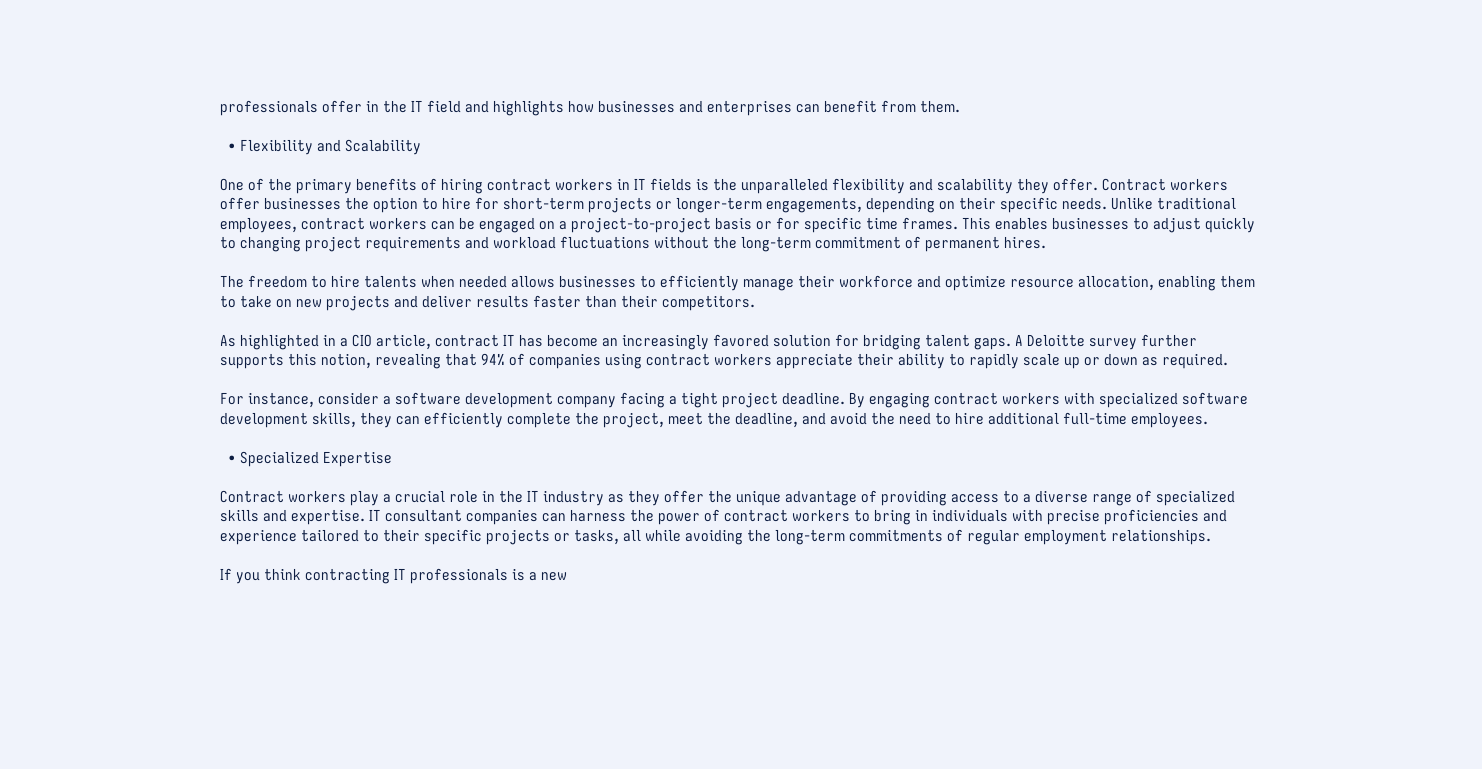professionals offer in the IT field and highlights how businesses and enterprises can benefit from them.

  • Flexibility and Scalability

One of the primary benefits of hiring contract workers in IT fields is the unparalleled flexibility and scalability they offer. Contract workers offer businesses the option to hire for short-term projects or longer-term engagements, depending on their specific needs. Unlike traditional employees, contract workers can be engaged on a project-to-project basis or for specific time frames. This enables businesses to adjust quickly to changing project requirements and workload fluctuations without the long-term commitment of permanent hires.

The freedom to hire talents when needed allows businesses to efficiently manage their workforce and optimize resource allocation, enabling them to take on new projects and deliver results faster than their competitors.

As highlighted in a CIO article, contract IT has become an increasingly favored solution for bridging talent gaps. A Deloitte survey further supports this notion, revealing that 94% of companies using contract workers appreciate their ability to rapidly scale up or down as required.

For instance, consider a software development company facing a tight project deadline. By engaging contract workers with specialized software development skills, they can efficiently complete the project, meet the deadline, and avoid the need to hire additional full-time employees.

  • Specialized Expertise

Contract workers play a crucial role in the IT industry as they offer the unique advantage of providing access to a diverse range of specialized skills and expertise. IT consultant companies can harness the power of contract workers to bring in individuals with precise proficiencies and experience tailored to their specific projects or tasks, all while avoiding the long-term commitments of regular employment relationships.

If you think contracting IT professionals is a new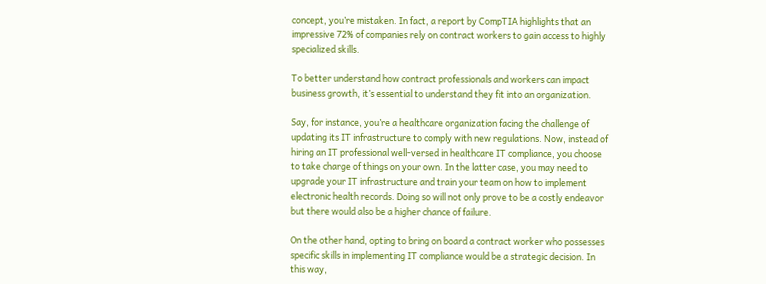concept, you’re mistaken. In fact, a report by CompTIA highlights that an impressive 72% of companies rely on contract workers to gain access to highly specialized skills.

To better understand how contract professionals and workers can impact business growth, it’s essential to understand they fit into an organization.

Say, for instance, you’re a healthcare organization facing the challenge of updating its IT infrastructure to comply with new regulations. Now, instead of hiring an IT professional well-versed in healthcare IT compliance, you choose to take charge of things on your own. In the latter case, you may need to upgrade your IT infrastructure and train your team on how to implement electronic health records. Doing so will not only prove to be a costly endeavor but there would also be a higher chance of failure.

On the other hand, opting to bring on board a contract worker who possesses specific skills in implementing IT compliance would be a strategic decision. In this way,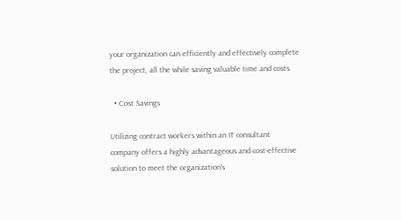your organization can efficiently and effectively complete the project, all the while saving valuable time and costs.

  • Cost Savings

Utilizing contract workers within an IT consultant company offers a highly advantageous and cost-effective solution to meet the organization’s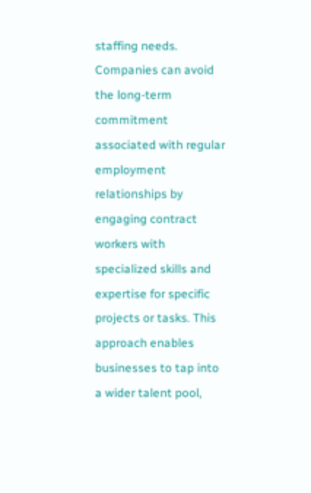staffing needs. Companies can avoid the long-term commitment associated with regular employment relationships by engaging contract workers with specialized skills and expertise for specific projects or tasks. This approach enables businesses to tap into a wider talent pool,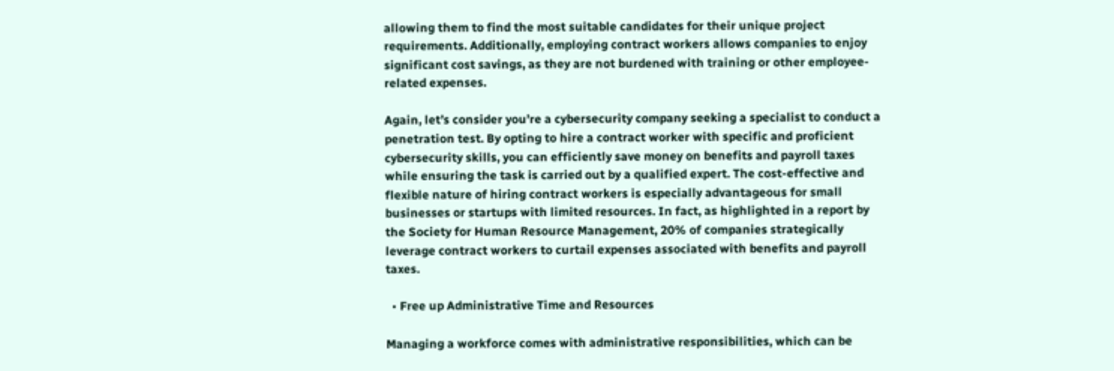allowing them to find the most suitable candidates for their unique project requirements. Additionally, employing contract workers allows companies to enjoy significant cost savings, as they are not burdened with training or other employee-related expenses.

Again, let’s consider you’re a cybersecurity company seeking a specialist to conduct a penetration test. By opting to hire a contract worker with specific and proficient cybersecurity skills, you can efficiently save money on benefits and payroll taxes while ensuring the task is carried out by a qualified expert. The cost-effective and flexible nature of hiring contract workers is especially advantageous for small businesses or startups with limited resources. In fact, as highlighted in a report by the Society for Human Resource Management, 20% of companies strategically leverage contract workers to curtail expenses associated with benefits and payroll taxes.

  • Free up Administrative Time and Resources

Managing a workforce comes with administrative responsibilities, which can be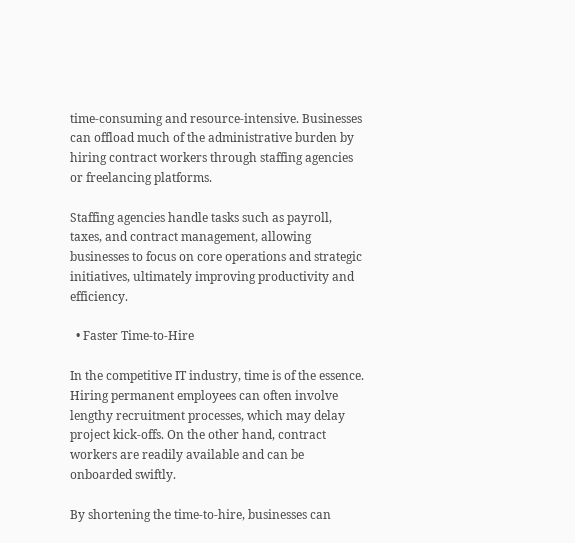time-consuming and resource-intensive. Businesses can offload much of the administrative burden by hiring contract workers through staffing agencies or freelancing platforms.

Staffing agencies handle tasks such as payroll, taxes, and contract management, allowing businesses to focus on core operations and strategic initiatives, ultimately improving productivity and efficiency.

  • Faster Time-to-Hire

In the competitive IT industry, time is of the essence. Hiring permanent employees can often involve lengthy recruitment processes, which may delay project kick-offs. On the other hand, contract workers are readily available and can be onboarded swiftly.

By shortening the time-to-hire, businesses can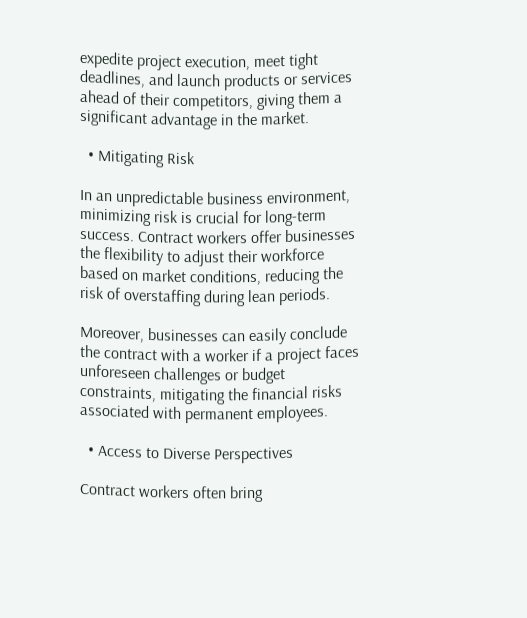expedite project execution, meet tight deadlines, and launch products or services ahead of their competitors, giving them a significant advantage in the market.

  • Mitigating Risk

In an unpredictable business environment, minimizing risk is crucial for long-term success. Contract workers offer businesses the flexibility to adjust their workforce based on market conditions, reducing the risk of overstaffing during lean periods.

Moreover, businesses can easily conclude the contract with a worker if a project faces unforeseen challenges or budget constraints, mitigating the financial risks associated with permanent employees.

  • Access to Diverse Perspectives

Contract workers often bring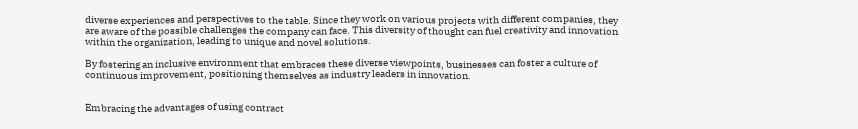diverse experiences and perspectives to the table. Since they work on various projects with different companies, they are aware of the possible challenges the company can face. This diversity of thought can fuel creativity and innovation within the organization, leading to unique and novel solutions.

By fostering an inclusive environment that embraces these diverse viewpoints, businesses can foster a culture of continuous improvement, positioning themselves as industry leaders in innovation.


Embracing the advantages of using contract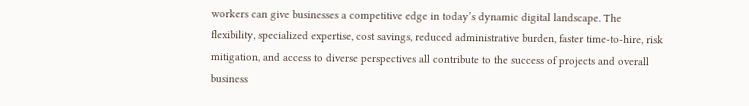workers can give businesses a competitive edge in today’s dynamic digital landscape. The flexibility, specialized expertise, cost savings, reduced administrative burden, faster time-to-hire, risk mitigation, and access to diverse perspectives all contribute to the success of projects and overall business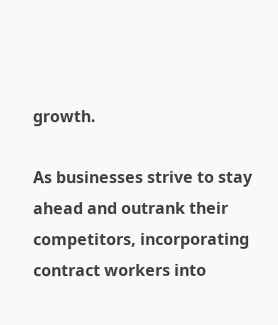growth.

As businesses strive to stay ahead and outrank their competitors, incorporating contract workers into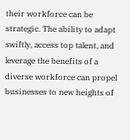their workforce can be strategic. The ability to adapt swiftly, access top talent, and leverage the benefits of a diverse workforce can propel businesses to new heights of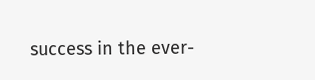success in the ever-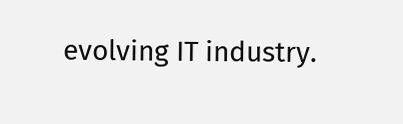evolving IT industry.